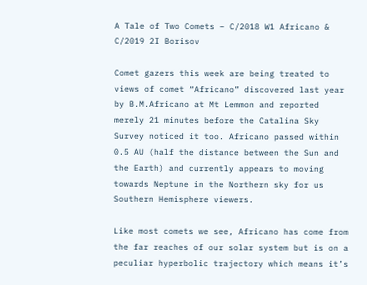A Tale of Two Comets – C/2018 W1 Africano & C/2019 2I Borisov

Comet gazers this week are being treated to views of comet “Africano” discovered last year by B.M.Africano at Mt Lemmon and reported merely 21 minutes before the Catalina Sky Survey noticed it too. Africano passed within 0.5 AU (half the distance between the Sun and the Earth) and currently appears to moving towards Neptune in the Northern sky for us Southern Hemisphere viewers.

Like most comets we see, Africano has come from the far reaches of our solar system but is on a peculiar hyperbolic trajectory which means it’s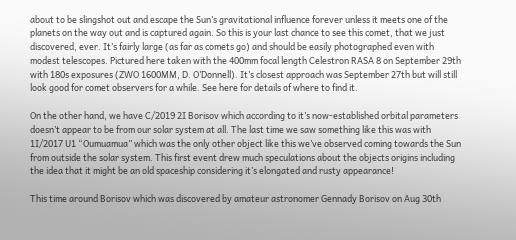about to be slingshot out and escape the Sun’s gravitational influence forever unless it meets one of the planets on the way out and is captured again. So this is your last chance to see this comet, that we just discovered, ever. It’s fairly large (as far as comets go) and should be easily photographed even with modest telescopes. Pictured here taken with the 400mm focal length Celestron RASA 8 on September 29th with 180s exposures (ZWO 1600MM, D. O’Donnell). It’s closest approach was September 27th but will still look good for comet observers for a while. See here for details of where to find it.

On the other hand, we have C/2019 2I Borisov which according to it’s now-established orbital parameters doesn’t appear to be from our solar system at all. The last time we saw something like this was with 1I/2017 U1 “Oumuamua” which was the only other object like this we’ve observed coming towards the Sun from outside the solar system. This first event drew much speculations about the objects origins including the idea that it might be an old spaceship considering it’s elongated and rusty appearance!

This time around Borisov which was discovered by amateur astronomer Gennady Borisov on Aug 30th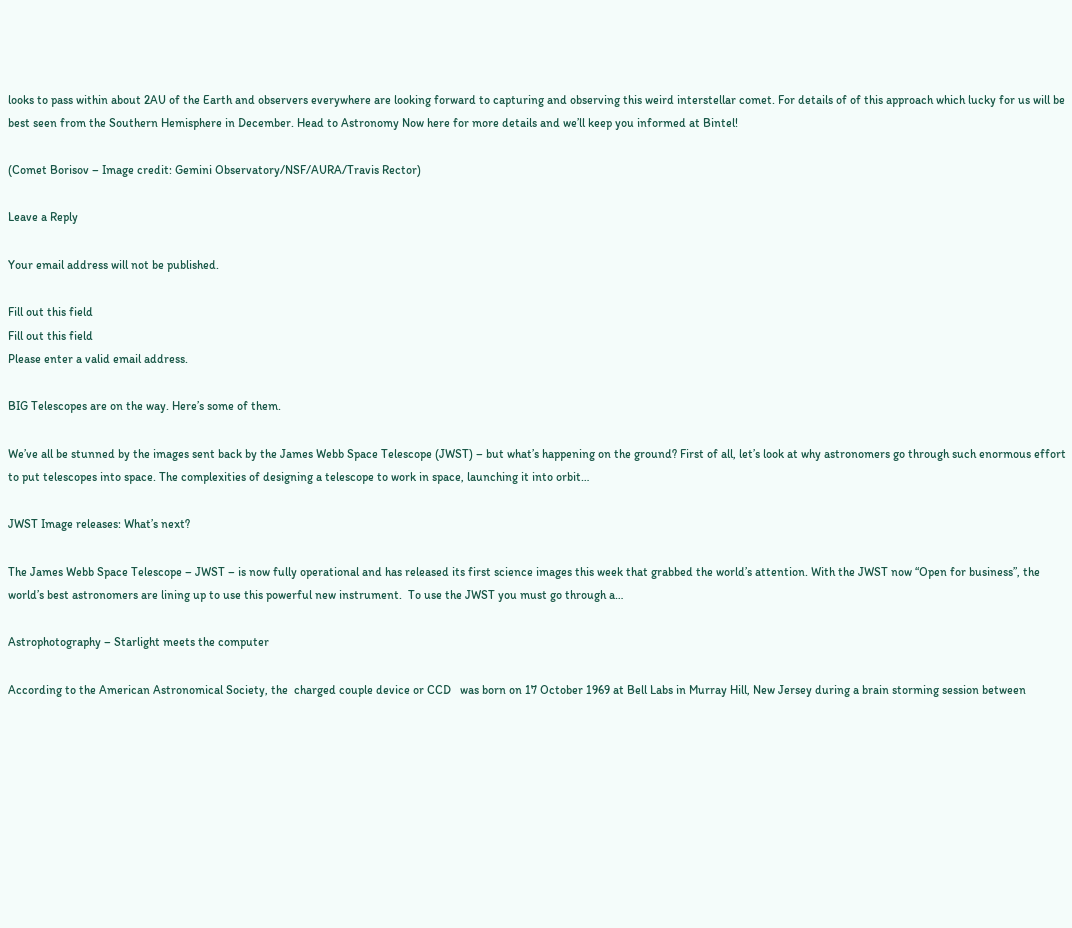looks to pass within about 2AU of the Earth and observers everywhere are looking forward to capturing and observing this weird interstellar comet. For details of of this approach which lucky for us will be best seen from the Southern Hemisphere in December. Head to Astronomy Now here for more details and we’ll keep you informed at Bintel!

(Comet Borisov – Image credit: Gemini Observatory/NSF/AURA/Travis Rector)

Leave a Reply

Your email address will not be published.

Fill out this field
Fill out this field
Please enter a valid email address.

BIG Telescopes are on the way. Here’s some of them.

We’ve all be stunned by the images sent back by the James Webb Space Telescope (JWST) – but what’s happening on the ground? First of all, let’s look at why astronomers go through such enormous effort to put telescopes into space. The complexities of designing a telescope to work in space, launching it into orbit…

JWST Image releases: What’s next?

The James Webb Space Telescope – JWST – is now fully operational and has released its first science images this week that grabbed the world’s attention. With the JWST now “Open for business”, the world’s best astronomers are lining up to use this powerful new instrument.  To use the JWST you must go through a…

Astrophotography – Starlight meets the computer

According to the American Astronomical Society, the  charged couple device or CCD   was born on 17 October 1969 at Bell Labs in Murray Hill, New Jersey during a brain storming session between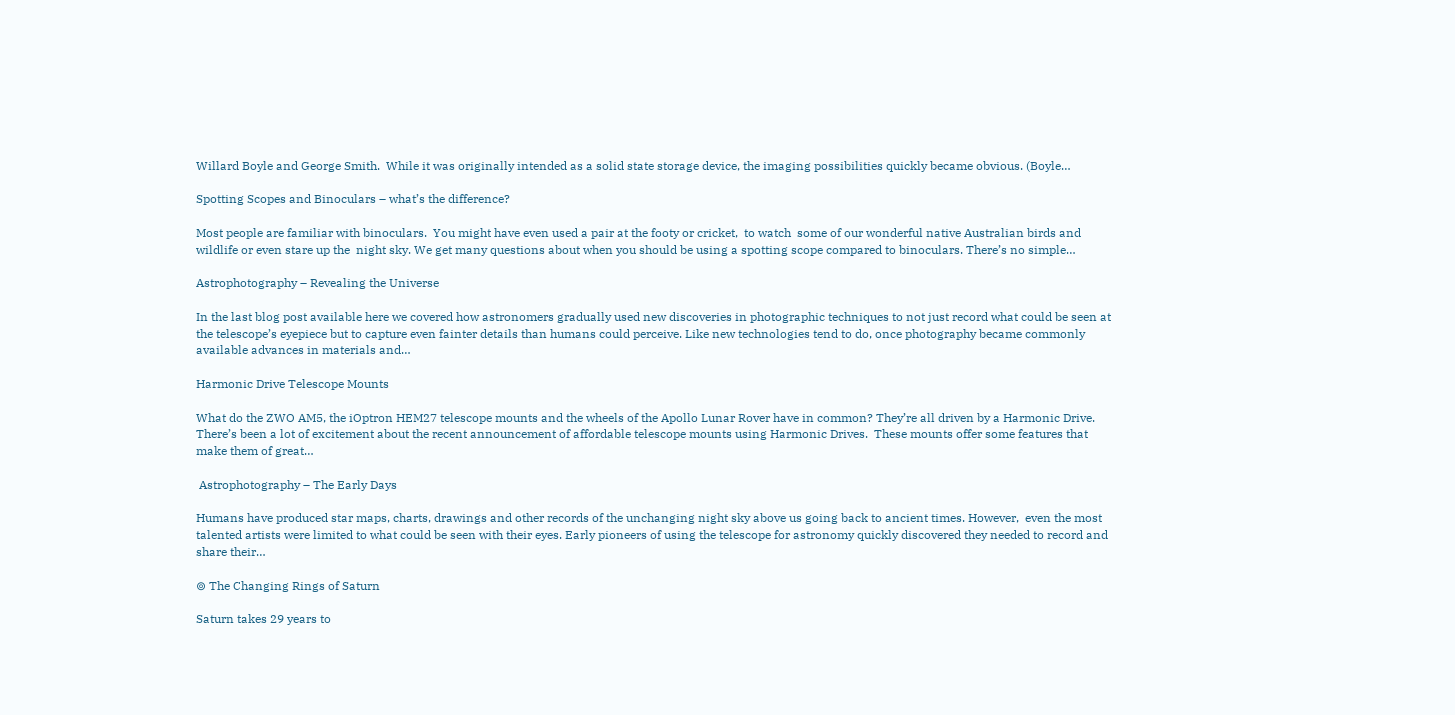Willard Boyle and George Smith.  While it was originally intended as a solid state storage device, the imaging possibilities quickly became obvious. (Boyle…

Spotting Scopes and Binoculars – what’s the difference?

Most people are familiar with binoculars.  You might have even used a pair at the footy or cricket,  to watch  some of our wonderful native Australian birds and wildlife or even stare up the  night sky. We get many questions about when you should be using a spotting scope compared to binoculars. There’s no simple…

Astrophotography – Revealing the Universe

In the last blog post available here we covered how astronomers gradually used new discoveries in photographic techniques to not just record what could be seen at the telescope’s eyepiece but to capture even fainter details than humans could perceive. Like new technologies tend to do, once photography became commonly available advances in materials and…

Harmonic Drive Telescope Mounts

What do the ZWO AM5, the iOptron HEM27 telescope mounts and the wheels of the Apollo Lunar Rover have in common? They’re all driven by a Harmonic Drive. There’s been a lot of excitement about the recent announcement of affordable telescope mounts using Harmonic Drives.  These mounts offer some features that make them of great…

 Astrophotography – The Early Days

Humans have produced star maps, charts, drawings and other records of the unchanging night sky above us going back to ancient times. However,  even the most talented artists were limited to what could be seen with their eyes. Early pioneers of using the telescope for astronomy quickly discovered they needed to record and share their…

⊚ The Changing Rings of Saturn

Saturn takes 29 years to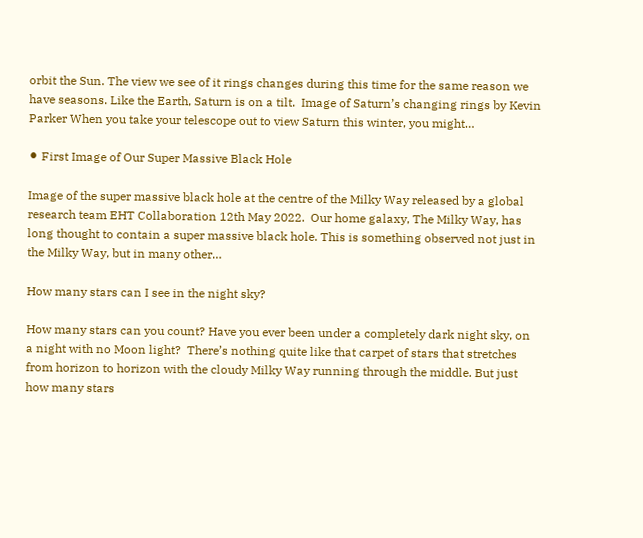orbit the Sun. The view we see of it rings changes during this time for the same reason we have seasons. Like the Earth, Saturn is on a tilt.  Image of Saturn’s changing rings by Kevin Parker When you take your telescope out to view Saturn this winter, you might…

⚫ First Image of Our Super Massive Black Hole

Image of the super massive black hole at the centre of the Milky Way released by a global research team EHT Collaboration 12th May 2022.  Our home galaxy, The Milky Way, has long thought to contain a super massive black hole. This is something observed not just in the Milky Way, but in many other…

How many stars can I see in the night sky?

How many stars can you count? Have you ever been under a completely dark night sky, on a night with no Moon light?  There’s nothing quite like that carpet of stars that stretches from horizon to horizon with the cloudy Milky Way running through the middle. But just how many stars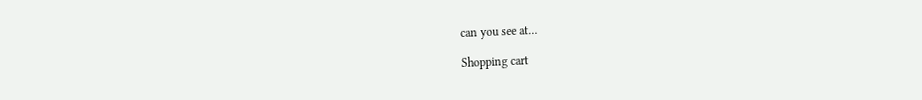can you see at…

Shopping cart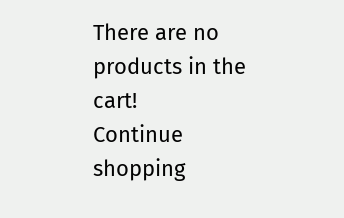There are no products in the cart!
Continue shopping